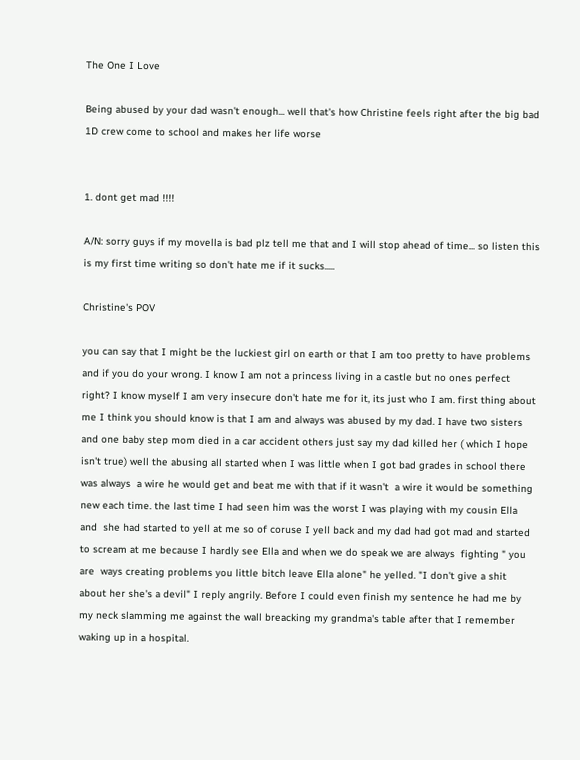The One I Love

Being abused by your dad wasn't enough... well that's how Christine feels right after the big bad 1D crew come to school and makes her life worse


1. dont get mad !!!!

A/N: sorry guys if my movella is bad plz tell me that and I will stop ahead of time... so listen this is my first time writing so don't hate me if it sucks.....

Christine's POV

you can say that I might be the luckiest girl on earth or that I am too pretty to have problems and if you do your wrong. I know I am not a princess living in a castle but no ones perfect right? I know myself I am very insecure don't hate me for it, its just who I am. first thing about me I think you should know is that I am and always was abused by my dad. I have two sisters and one baby step mom died in a car accident others just say my dad killed her ( which I hope isn't true) well the abusing all started when I was little when I got bad grades in school there was always  a wire he would get and beat me with that if it wasn't  a wire it would be something new each time. the last time I had seen him was the worst I was playing with my cousin Ella and  she had started to yell at me so of coruse I yell back and my dad had got mad and started to scream at me because I hardly see Ella and when we do speak we are always  fighting " you are  ways creating problems you little bitch leave Ella alone" he yelled. "I don't give a shit about her she's a devil" I reply angrily. Before I could even finish my sentence he had me by my neck slamming me against the wall breacking my grandma's table after that I remember waking up in a hospital.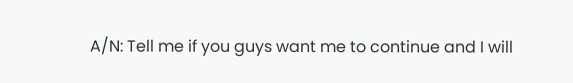A/N: Tell me if you guys want me to continue and I will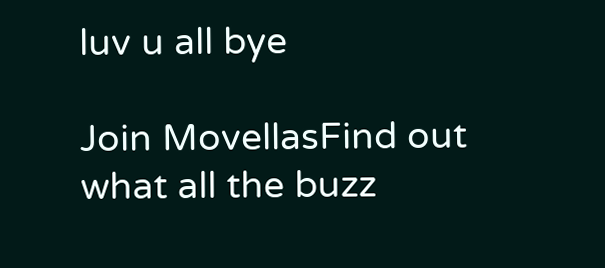luv u all bye

Join MovellasFind out what all the buzz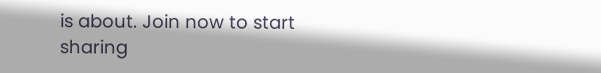is about. Join now to start sharing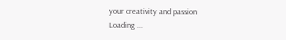your creativity and passion
Loading ...